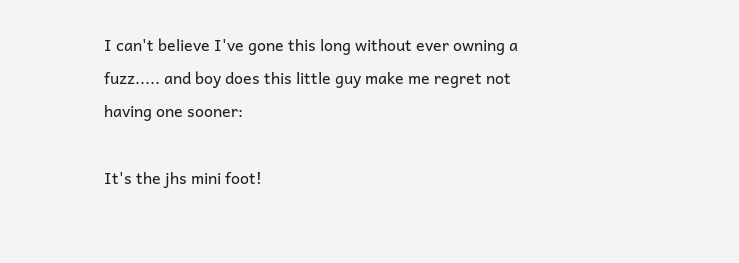I can't believe I've gone this long without ever owning a fuzz..... and boy does this little guy make me regret not having one sooner:

It's the jhs mini foot!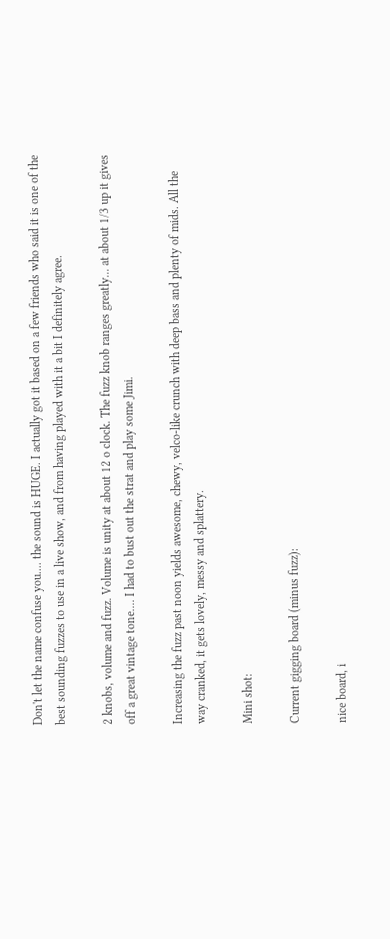Don't let the name confuse you.... the sound is HUGE. I actually got it based on a few friends who said it is one of the best sounding fuzzes to use in a live show, and from having played with it a bit I definitely agree.

2 knobs, volume and fuzz. Volume is unity at about 12 o clock. The fuzz knob ranges greatly... at about 1/3 up it gives off a great vintage tone.... I had to bust out the strat and play some Jimi.

Increasing the fuzz past noon yields awesome, chewy, velco-like crunch with deep bass and plenty of mids. All the way cranked, it gets lovely, messy and splattery.

Mini shot:

Current gigging board (minus fuzz):

nice board, i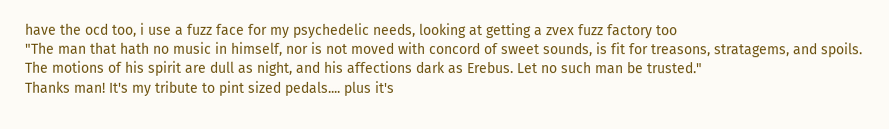have the ocd too, i use a fuzz face for my psychedelic needs, looking at getting a zvex fuzz factory too
"The man that hath no music in himself, nor is not moved with concord of sweet sounds, is fit for treasons, stratagems, and spoils. The motions of his spirit are dull as night, and his affections dark as Erebus. Let no such man be trusted."
Thanks man! It's my tribute to pint sized pedals.... plus it's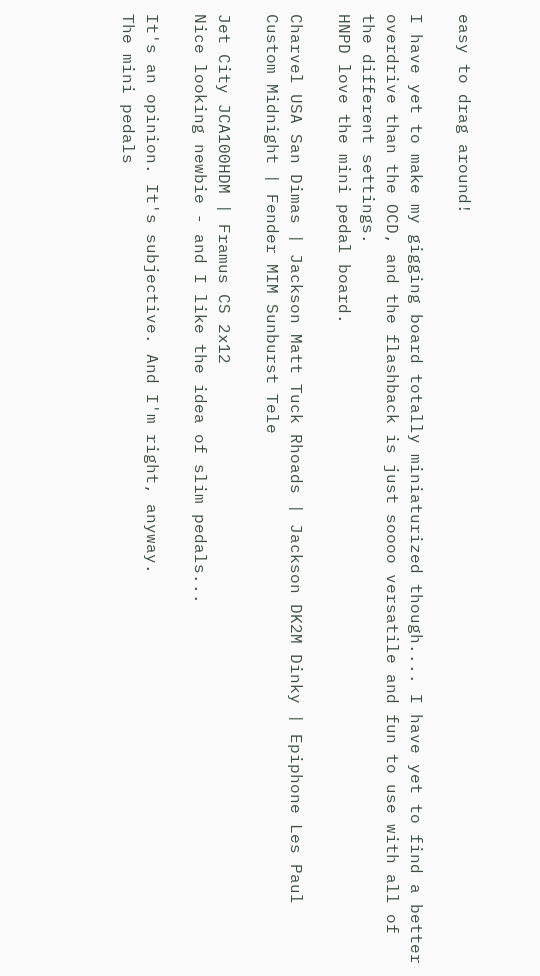easy to drag around!

I have yet to make my gigging board totally miniaturized though.... I have yet to find a better overdrive than the OCD, and the flashback is just soooo versatile and fun to use with all of the different settings.
HNPD love the mini pedal board.

Charvel USA San Dimas | Jackson Matt Tuck Rhoads | Jackson DK2M Dinky | Epiphone Les Paul Custom Midnight | Fender MIM Sunburst Tele

Jet City JCA100HDM | Framus CS 2x12
Nice looking newbie - and I like the idea of slim pedals...

It's an opinion. It's subjective. And I'm right, anyway.
The mini pedals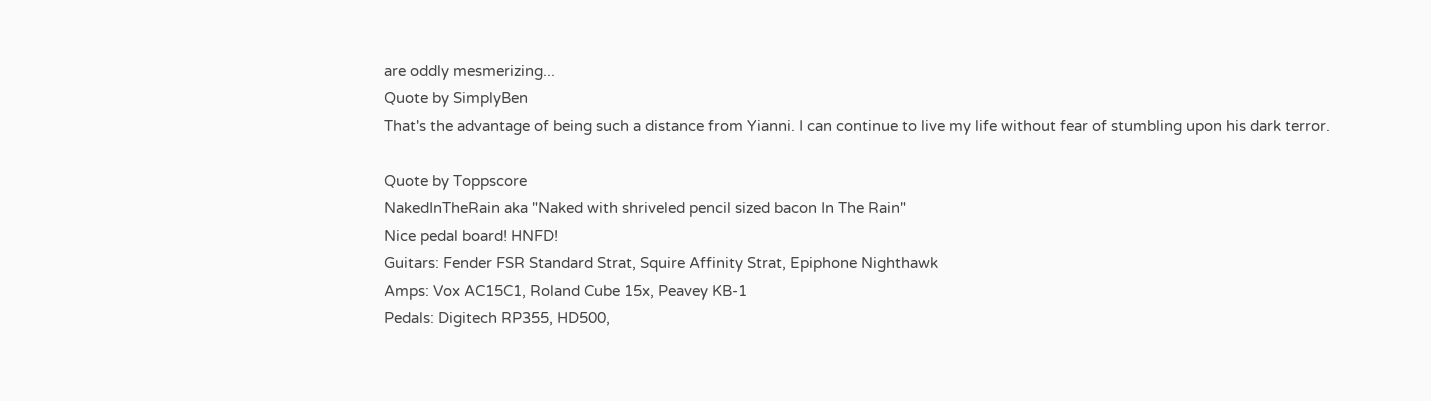are oddly mesmerizing...
Quote by SimplyBen
That's the advantage of being such a distance from Yianni. I can continue to live my life without fear of stumbling upon his dark terror.

Quote by Toppscore
NakedInTheRain aka "Naked with shriveled pencil sized bacon In The Rain"
Nice pedal board! HNFD!
Guitars: Fender FSR Standard Strat, Squire Affinity Strat, Epiphone Nighthawk
Amps: Vox AC15C1, Roland Cube 15x, Peavey KB-1
Pedals: Digitech RP355, HD500,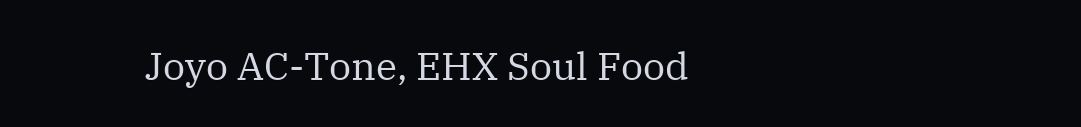Joyo AC-Tone, EHX Soul Food